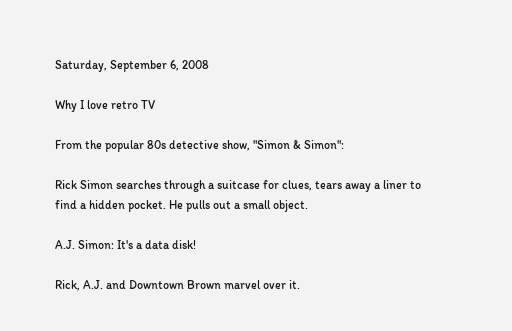Saturday, September 6, 2008

Why I love retro TV

From the popular 80s detective show, "Simon & Simon":

Rick Simon searches through a suitcase for clues, tears away a liner to find a hidden pocket. He pulls out a small object.

A.J. Simon: It's a data disk!

Rick, A.J. and Downtown Brown marvel over it.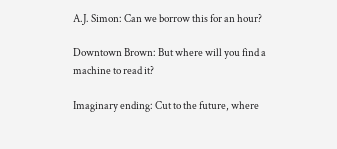A.J. Simon: Can we borrow this for an hour?

Downtown Brown: But where will you find a machine to read it?

Imaginary ending: Cut to the future, where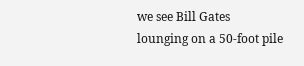we see Bill Gates lounging on a 50-foot pile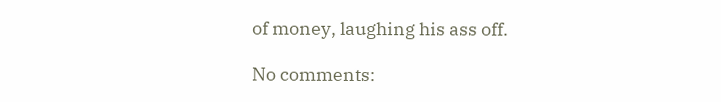of money, laughing his ass off.

No comments: